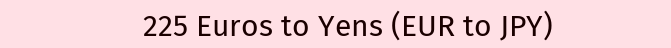225 Euros to Yens (EUR to JPY)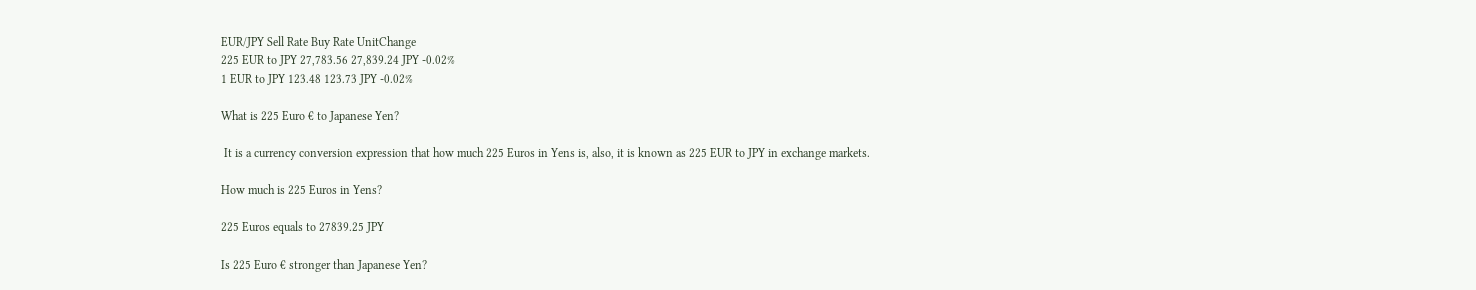EUR/JPY Sell Rate Buy Rate UnitChange
225 EUR to JPY 27,783.56 27,839.24 JPY -0.02%
1 EUR to JPY 123.48 123.73 JPY -0.02%

What is 225 Euro € to Japanese Yen?

 It is a currency conversion expression that how much 225 Euros in Yens is, also, it is known as 225 EUR to JPY in exchange markets.

How much is 225 Euros in Yens?

225 Euros equals to 27839.25 JPY

Is 225 Euro € stronger than Japanese Yen?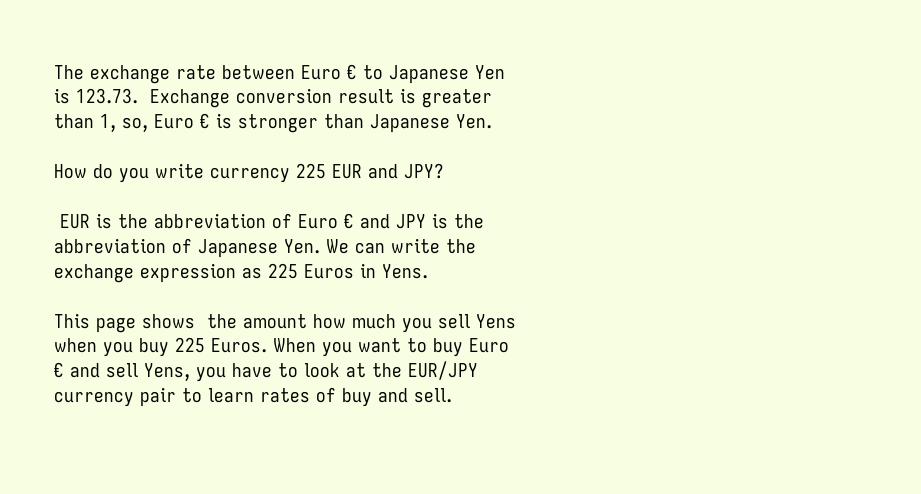The exchange rate between Euro € to Japanese Yen is 123.73.  Exchange conversion result is greater than 1, so, Euro € is stronger than Japanese Yen.

How do you write currency 225 EUR and JPY?

 EUR is the abbreviation of Euro € and JPY is the abbreviation of Japanese Yen. We can write the exchange expression as 225 Euros in Yens.

This page shows  the amount how much you sell Yens when you buy 225 Euros. When you want to buy Euro € and sell Yens, you have to look at the EUR/JPY currency pair to learn rates of buy and sell.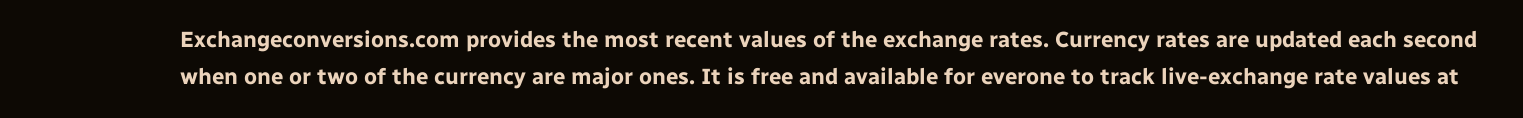Exchangeconversions.com provides the most recent values of the exchange rates. Currency rates are updated each second when one or two of the currency are major ones. It is free and available for everone to track live-exchange rate values at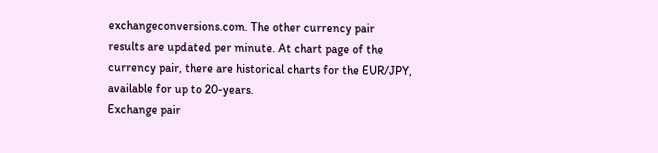exchangeconversions.com. The other currency pair results are updated per minute. At chart page of the currency pair, there are historical charts for the EUR/JPY, available for up to 20-years.
Exchange pair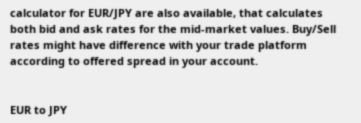calculator for EUR/JPY are also available, that calculates both bid and ask rates for the mid-market values. Buy/Sell rates might have difference with your trade platform according to offered spread in your account.


EUR to JPY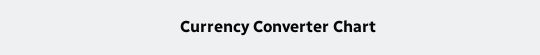Currency Converter Chart